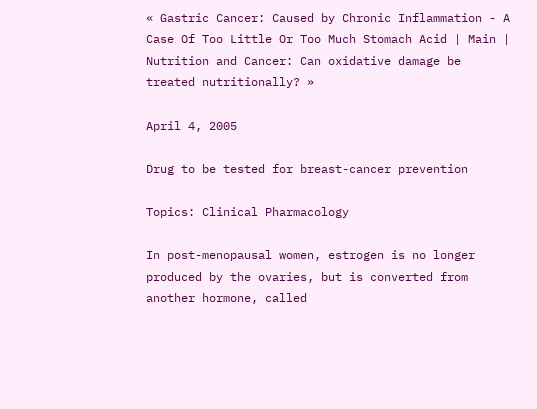« Gastric Cancer: Caused by Chronic Inflammation - A Case Of Too Little Or Too Much Stomach Acid | Main | Nutrition and Cancer: Can oxidative damage be treated nutritionally? »

April 4, 2005

Drug to be tested for breast-cancer prevention

Topics: Clinical Pharmacology

In post-menopausal women, estrogen is no longer produced by the ovaries, but is converted from another hormone, called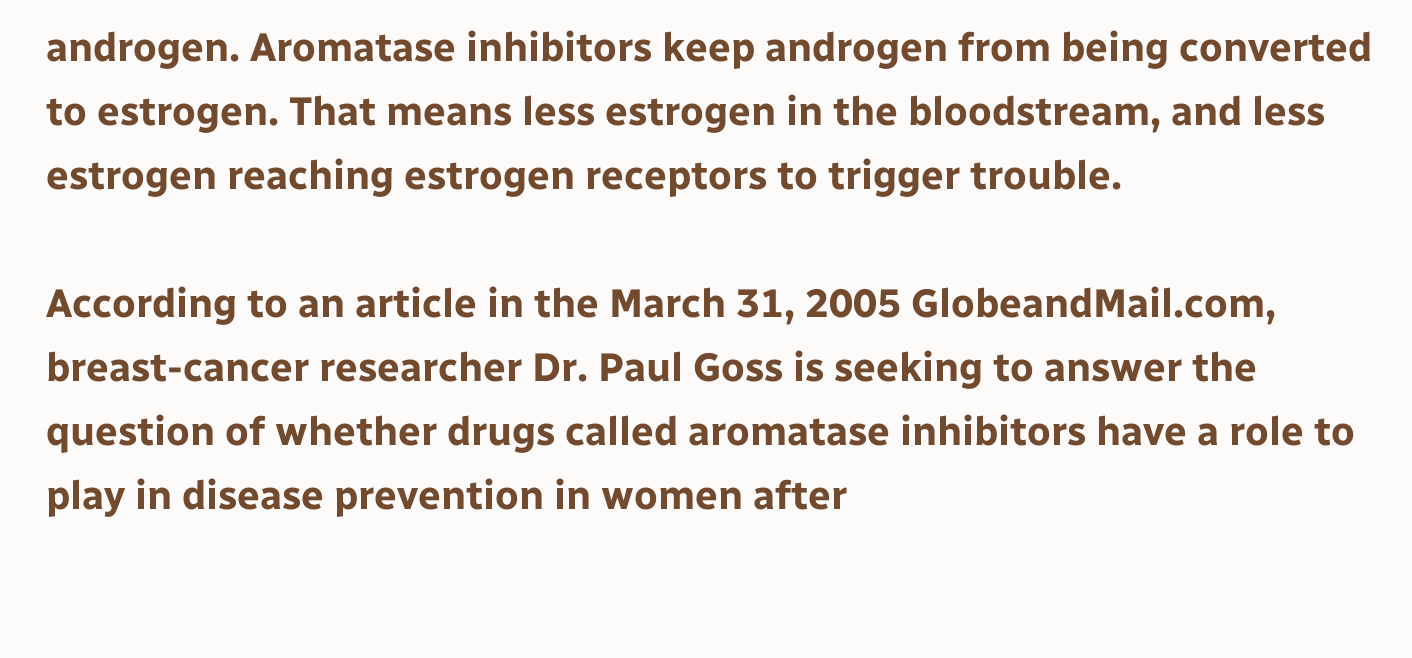androgen. Aromatase inhibitors keep androgen from being converted to estrogen. That means less estrogen in the bloodstream, and less estrogen reaching estrogen receptors to trigger trouble.

According to an article in the March 31, 2005 GlobeandMail.com, breast-cancer researcher Dr. Paul Goss is seeking to answer the question of whether drugs called aromatase inhibitors have a role to play in disease prevention in women after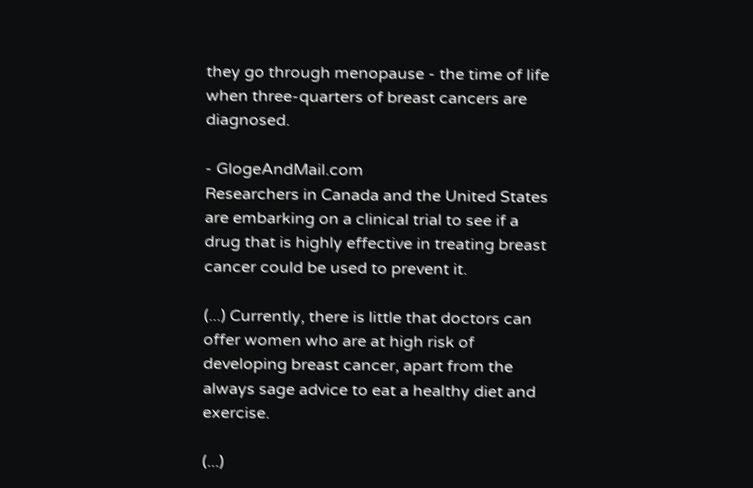they go through menopause - the time of life when three-quarters of breast cancers are diagnosed.

- GlogeAndMail.com
Researchers in Canada and the United States are embarking on a clinical trial to see if a drug that is highly effective in treating breast cancer could be used to prevent it.

(...) Currently, there is little that doctors can offer women who are at high risk of developing breast cancer, apart from the always sage advice to eat a healthy diet and exercise.

(...)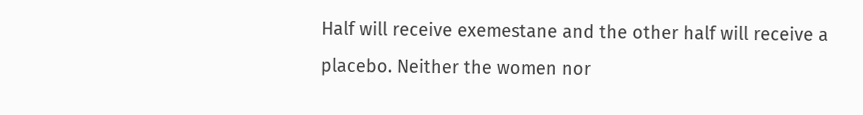Half will receive exemestane and the other half will receive a placebo. Neither the women nor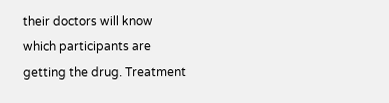their doctors will know which participants are getting the drug. Treatment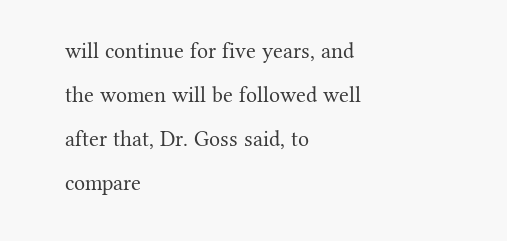will continue for five years, and the women will be followed well after that, Dr. Goss said, to compare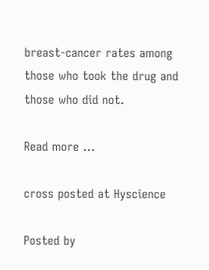breast-cancer rates among those who took the drug and those who did not.

Read more ...

cross posted at Hyscience

Posted by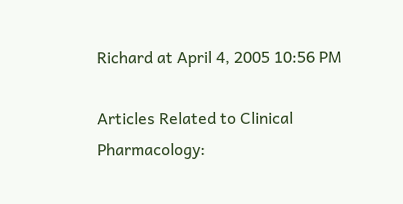Richard at April 4, 2005 10:56 PM

Articles Related to Clinical Pharmacology: